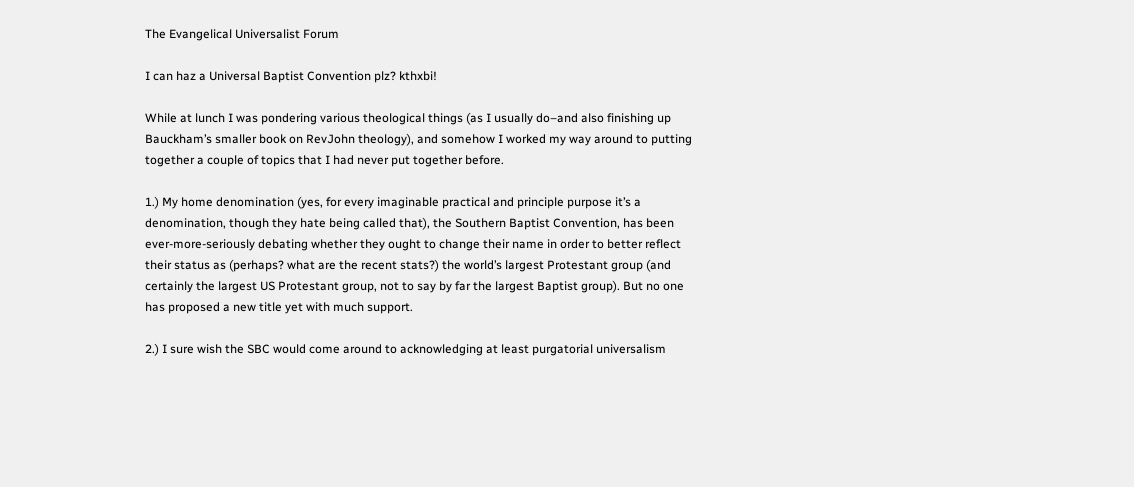The Evangelical Universalist Forum

I can haz a Universal Baptist Convention plz? kthxbi!

While at lunch I was pondering various theological things (as I usually do–and also finishing up Bauckham’s smaller book on RevJohn theology), and somehow I worked my way around to putting together a couple of topics that I had never put together before.

1.) My home denomination (yes, for every imaginable practical and principle purpose it’s a denomination, though they hate being called that), the Southern Baptist Convention, has been ever-more-seriously debating whether they ought to change their name in order to better reflect their status as (perhaps? what are the recent stats?) the world’s largest Protestant group (and certainly the largest US Protestant group, not to say by far the largest Baptist group). But no one has proposed a new title yet with much support.

2.) I sure wish the SBC would come around to acknowledging at least purgatorial universalism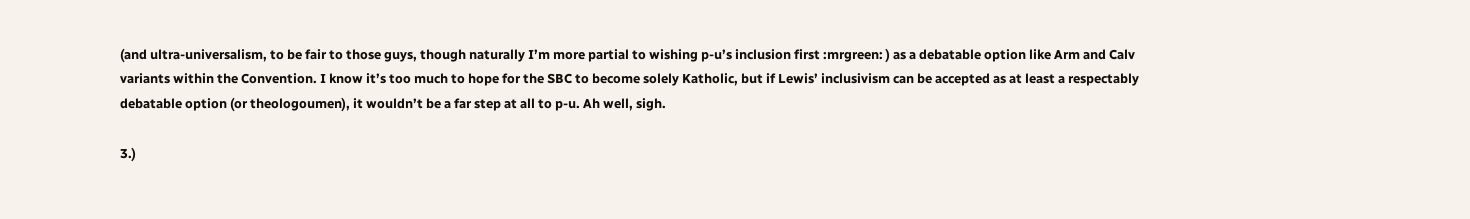(and ultra-universalism, to be fair to those guys, though naturally I’m more partial to wishing p-u’s inclusion first :mrgreen: ) as a debatable option like Arm and Calv variants within the Convention. I know it’s too much to hope for the SBC to become solely Katholic, but if Lewis’ inclusivism can be accepted as at least a respectably debatable option (or theologoumen), it wouldn’t be a far step at all to p-u. Ah well, sigh.

3.)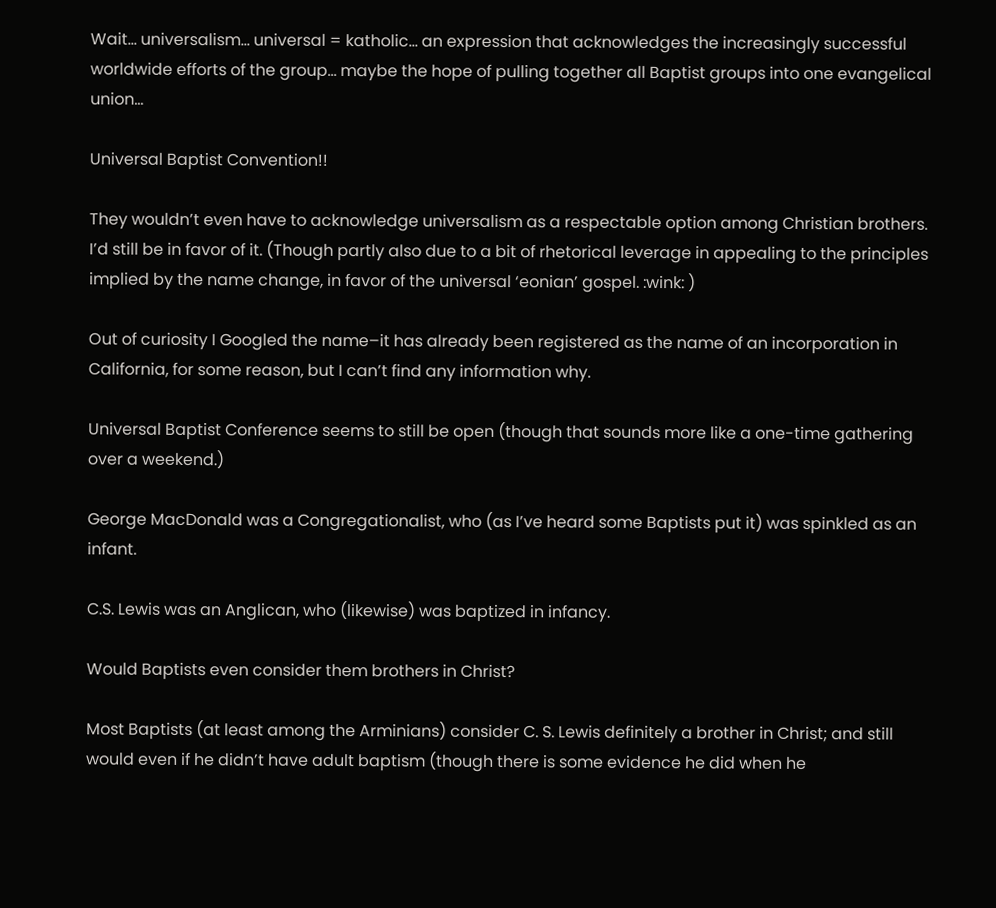Wait… universalism… universal = katholic… an expression that acknowledges the increasingly successful worldwide efforts of the group… maybe the hope of pulling together all Baptist groups into one evangelical union…

Universal Baptist Convention!!

They wouldn’t even have to acknowledge universalism as a respectable option among Christian brothers. I’d still be in favor of it. (Though partly also due to a bit of rhetorical leverage in appealing to the principles implied by the name change, in favor of the universal ‘eonian’ gospel. :wink: )

Out of curiosity I Googled the name–it has already been registered as the name of an incorporation in California, for some reason, but I can’t find any information why.

Universal Baptist Conference seems to still be open (though that sounds more like a one-time gathering over a weekend.)

George MacDonald was a Congregationalist, who (as I’ve heard some Baptists put it) was spinkled as an infant.

C.S. Lewis was an Anglican, who (likewise) was baptized in infancy.

Would Baptists even consider them brothers in Christ?

Most Baptists (at least among the Arminians) consider C. S. Lewis definitely a brother in Christ; and still would even if he didn’t have adult baptism (though there is some evidence he did when he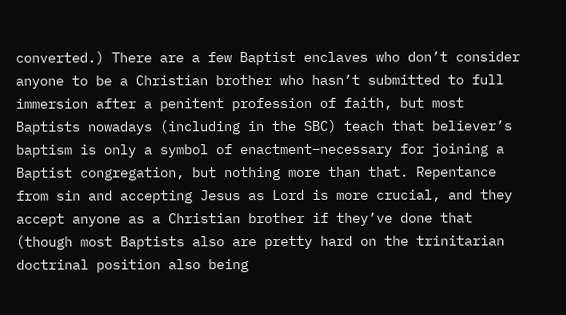converted.) There are a few Baptist enclaves who don’t consider anyone to be a Christian brother who hasn’t submitted to full immersion after a penitent profession of faith, but most Baptists nowadays (including in the SBC) teach that believer’s baptism is only a symbol of enactment–necessary for joining a Baptist congregation, but nothing more than that. Repentance from sin and accepting Jesus as Lord is more crucial, and they accept anyone as a Christian brother if they’ve done that (though most Baptists also are pretty hard on the trinitarian doctrinal position also being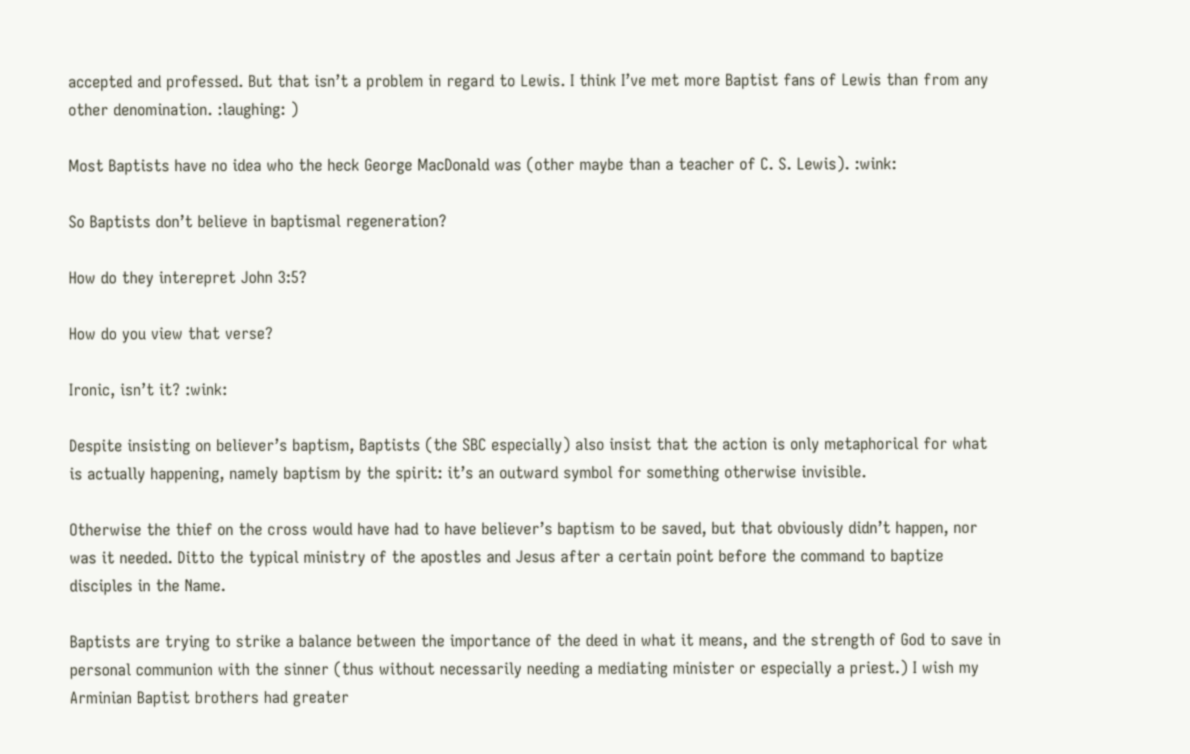accepted and professed. But that isn’t a problem in regard to Lewis. I think I’ve met more Baptist fans of Lewis than from any other denomination. :laughing: )

Most Baptists have no idea who the heck George MacDonald was (other maybe than a teacher of C. S. Lewis). :wink:

So Baptists don’t believe in baptismal regeneration?

How do they interepret John 3:5?

How do you view that verse?

Ironic, isn’t it? :wink:

Despite insisting on believer’s baptism, Baptists (the SBC especially) also insist that the action is only metaphorical for what is actually happening, namely baptism by the spirit: it’s an outward symbol for something otherwise invisible.

Otherwise the thief on the cross would have had to have believer’s baptism to be saved, but that obviously didn’t happen, nor was it needed. Ditto the typical ministry of the apostles and Jesus after a certain point before the command to baptize disciples in the Name.

Baptists are trying to strike a balance between the importance of the deed in what it means, and the strength of God to save in personal communion with the sinner (thus without necessarily needing a mediating minister or especially a priest.) I wish my Arminian Baptist brothers had greater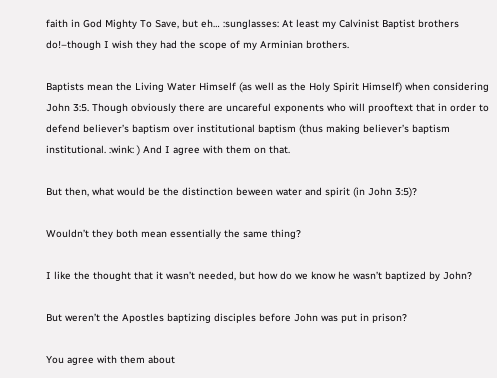faith in God Mighty To Save, but eh… :sunglasses: At least my Calvinist Baptist brothers do!–though I wish they had the scope of my Arminian brothers.

Baptists mean the Living Water Himself (as well as the Holy Spirit Himself) when considering John 3:5. Though obviously there are uncareful exponents who will prooftext that in order to defend believer’s baptism over institutional baptism (thus making believer’s baptism institutional. :wink: ) And I agree with them on that.

But then, what would be the distinction beween water and spirit (in John 3:5)?

Wouldn’t they both mean essentially the same thing?

I like the thought that it wasn’t needed, but how do we know he wasn’t baptized by John?

But weren’t the Apostles baptizing disciples before John was put in prison?

You agree with them about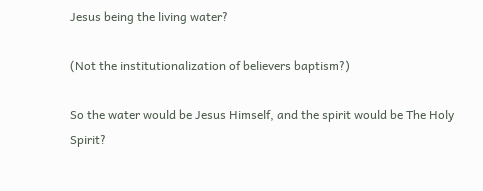Jesus being the living water?

(Not the institutionalization of believers baptism?)

So the water would be Jesus Himself, and the spirit would be The Holy Spirit?